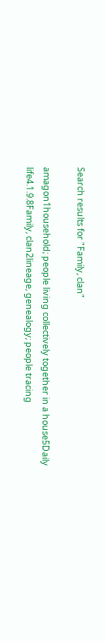Search results for "Family, clan"

amagon1household; people living collectively together in a house5Daily life4.1.9.8Family, clan2lineage, genealogy; people tracing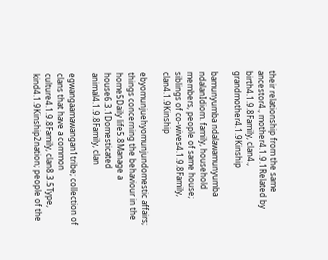their relationship from the same ancestor4., mother4.1.9.1Related by birth4.1.9.8Family, clan4., grandmother4.1.9Kinship

bamunyumba ndalawamunyumba ndalanIdiom. family, household members, people of same house; siblings of co-wives4.1.9.8Family, clan4.1.9Kinship

ebyomunjuehyomunjundomestic affairs; things concerning the behaviour in the home5Daily life5.8Manage a house6.3.1Domesticated animal4.1.9.8Family, clan

egwangaamawangan1tribe; collection of clans that have a common culture4.1.9.8Family, clan8.3.5Type, kind4.1.9Kinship2nation; people of the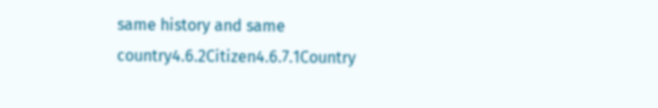same history and same country4.6.2Citizen4.6.7.1Country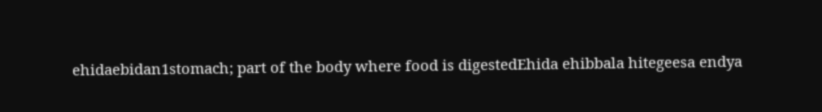ehidaebidan1stomach; part of the body where food is digestedEhida ehibbala hitegeesa endya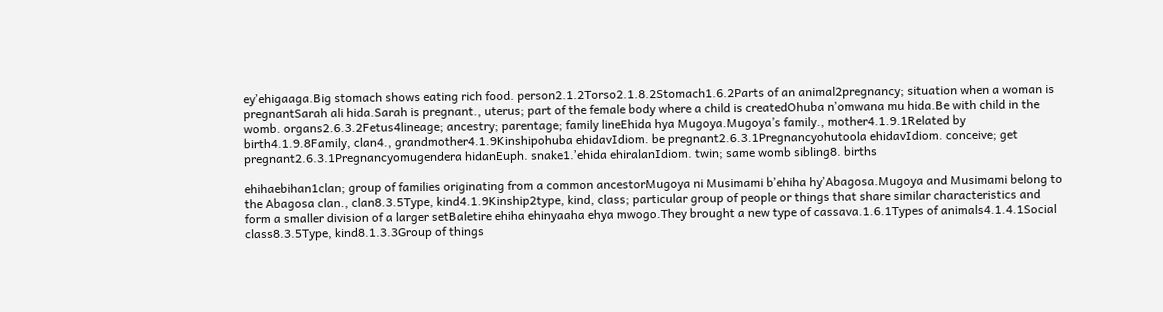eyʼehigaaga.Big stomach shows eating rich food. person2.1.2Torso2.1.8.2Stomach1.6.2Parts of an animal2pregnancy; situation when a woman is pregnantSarah ali hida.Sarah is pregnant., uterus; part of the female body where a child is createdOhuba nʼomwana mu hida.Be with child in the womb. organs2.6.3.2Fetus4lineage; ancestry; parentage; family lineEhida hya Mugoya.Mugoya’s family., mother4.1.9.1Related by birth4.1.9.8Family, clan4., grandmother4.1.9Kinshipohuba ehidavIdiom. be pregnant2.6.3.1Pregnancyohutoola ehidavIdiom. conceive; get pregnant2.6.3.1Pregnancyomugendera hidanEuph. snake1.ʼehida ehiralanIdiom. twin; same womb sibling8. births

ehihaebihan1clan; group of families originating from a common ancestorMugoya ni Musimami bʼehiha hyʼAbagosa.Mugoya and Musimami belong to the Abagosa clan., clan8.3.5Type, kind4.1.9Kinship2type, kind, class; particular group of people or things that share similar characteristics and form a smaller division of a larger setBaletire ehiha ehinyaaha ehya mwogo.They brought a new type of cassava.1.6.1Types of animals4.1.4.1Social class8.3.5Type, kind8.1.3.3Group of things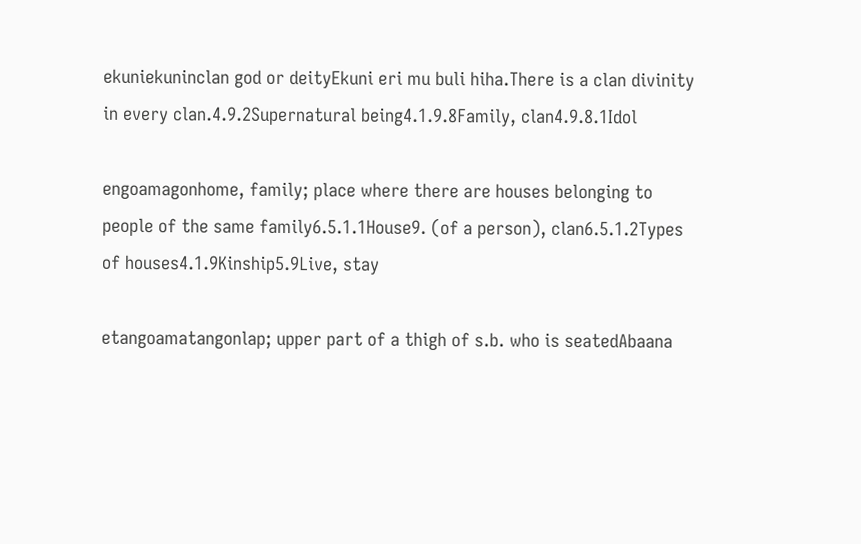ekuniekuninclan god or deityEkuni eri mu buli hiha.There is a clan divinity in every clan.4.9.2Supernatural being4.1.9.8Family, clan4.9.8.1Idol

engoamagonhome, family; place where there are houses belonging to people of the same family6.5.1.1House9. (of a person), clan6.5.1.2Types of houses4.1.9Kinship5.9Live, stay

etangoamatangonlap; upper part of a thigh of s.b. who is seatedAbaana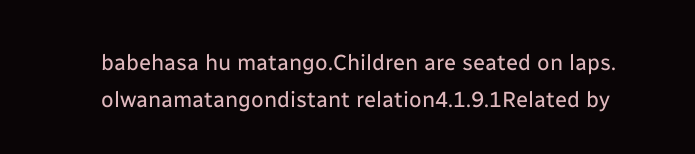babehasa hu matango.Children are seated on laps. olwanamatangondistant relation4.1.9.1Related by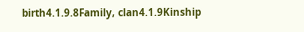birth4.1.9.8Family, clan4.1.9Kinship